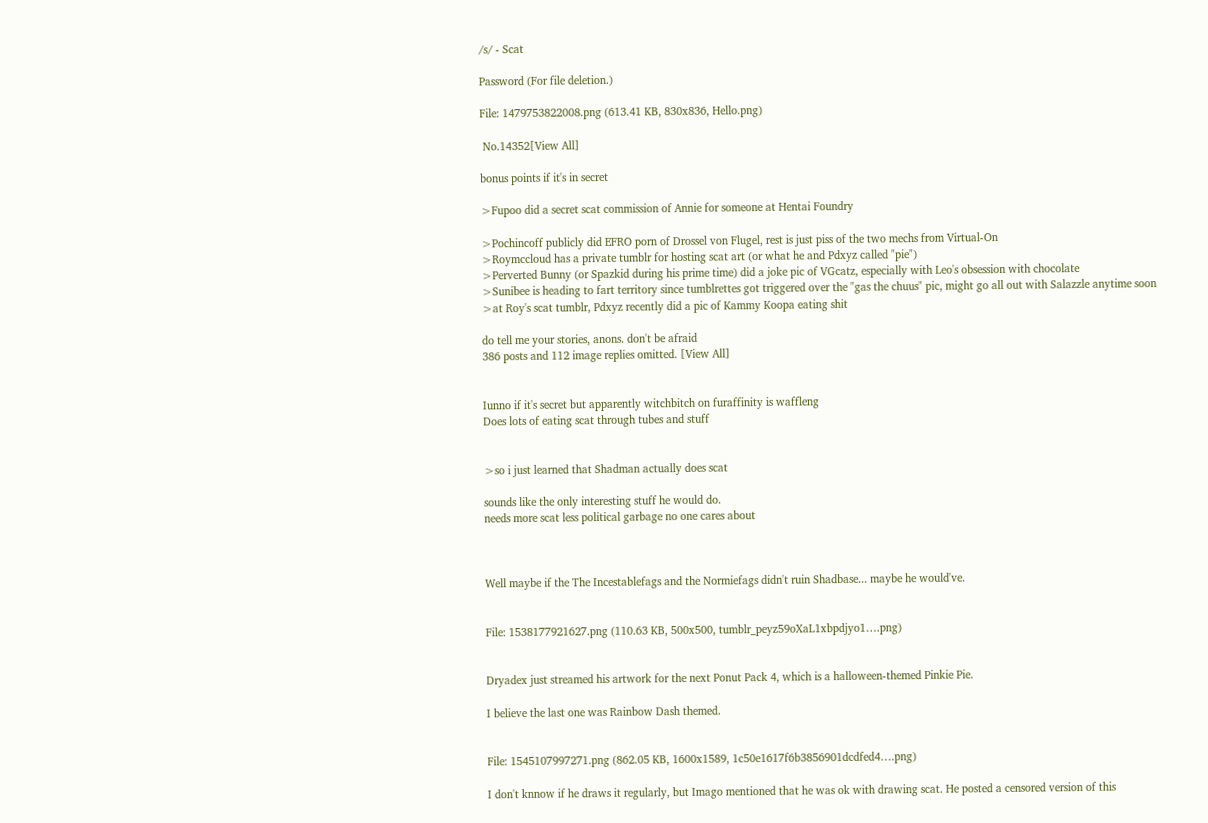/s/ - Scat

Password (For file deletion.)

File: 1479753822008.png (613.41 KB, 830x836, Hello.png)

 No.14352[View All]

bonus points if it's in secret

>Fupoo did a secret scat commission of Annie for someone at Hentai Foundry

>Pochincoff publicly did EFRO porn of Drossel von Flugel, rest is just piss of the two mechs from Virtual-On
>Roymccloud has a private tumblr for hosting scat art (or what he and Pdxyz called "pie")
>Perverted Bunny (or Spazkid during his prime time) did a joke pic of VGcatz, especially with Leo's obsession with chocolate
>Sunibee is heading to fart territory since tumblrettes got triggered over the "gas the chuus" pic, might go all out with Salazzle anytime soon
>at Roy's scat tumblr, Pdxyz recently did a pic of Kammy Koopa eating shit

do tell me your stories, anons. don't be afraid
386 posts and 112 image replies omitted. [View All]


Iunno if it's secret but apparently witchbitch on furaffinity is waffleng
Does lots of eating scat through tubes and stuff


>so i just learned that Shadman actually does scat

sounds like the only interesting stuff he would do.
needs more scat less political garbage no one cares about



Well maybe if the The Incestablefags and the Normiefags didn't ruin Shadbase... maybe he would've.


File: 1538177921627.png (110.63 KB, 500x500, tumblr_peyz59oXaL1xbpdjyo1….png)


Dryadex just streamed his artwork for the next Ponut Pack 4, which is a halloween-themed Pinkie Pie.

I believe the last one was Rainbow Dash themed.


File: 1545107997271.png (862.05 KB, 1600x1589, 1c50e1617f6b3856901dcdfed4….png)

I don't knnow if he draws it regularly, but Imago mentioned that he was ok with drawing scat. He posted a censored version of this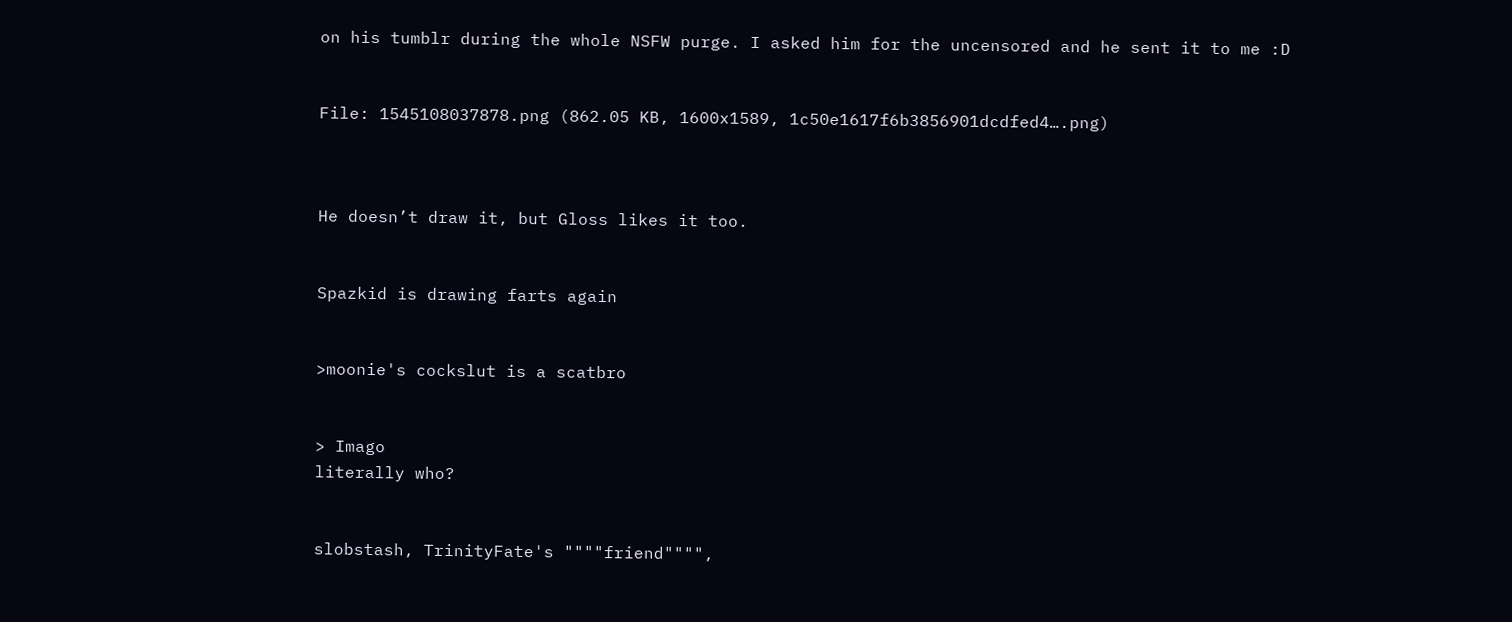on his tumblr during the whole NSFW purge. I asked him for the uncensored and he sent it to me :D


File: 1545108037878.png (862.05 KB, 1600x1589, 1c50e1617f6b3856901dcdfed4….png)



He doesn’t draw it, but Gloss likes it too.


Spazkid is drawing farts again


>moonie's cockslut is a scatbro


> Imago
literally who?


slobstash, TrinityFate's """"friend"""",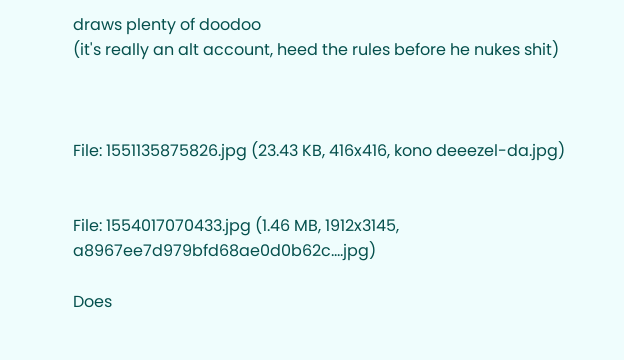draws plenty of doodoo
(it's really an alt account, heed the rules before he nukes shit)



File: 1551135875826.jpg (23.43 KB, 416x416, kono deeezel-da.jpg)


File: 1554017070433.jpg (1.46 MB, 1912x3145, a8967ee7d979bfd68ae0d0b62c….jpg)

Does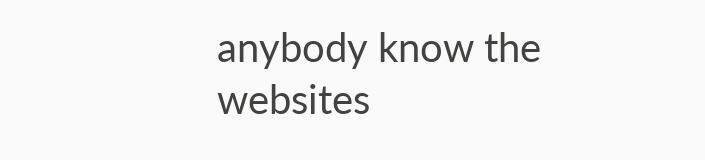anybody know the websites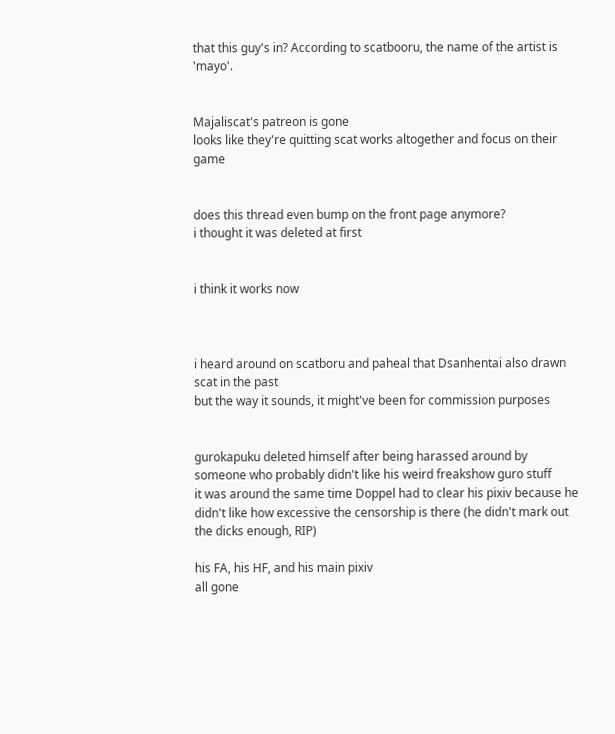that this guy's in? According to scatbooru, the name of the artist is 'mayo'.


Majaliscat's patreon is gone
looks like they're quitting scat works altogether and focus on their game


does this thread even bump on the front page anymore?
i thought it was deleted at first


i think it works now



i heard around on scatboru and paheal that Dsanhentai also drawn scat in the past
but the way it sounds, it might've been for commission purposes


gurokapuku deleted himself after being harassed around by someone who probably didn't like his weird freakshow guro stuff
it was around the same time Doppel had to clear his pixiv because he didn't like how excessive the censorship is there (he didn't mark out the dicks enough, RIP)

his FA, his HF, and his main pixiv
all gone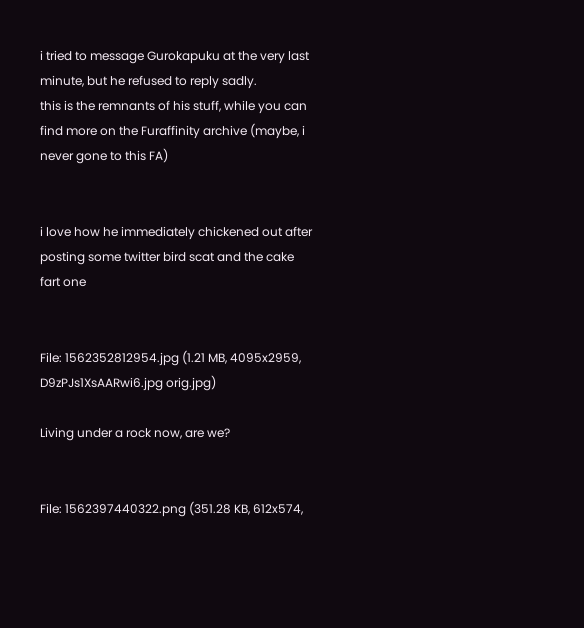i tried to message Gurokapuku at the very last minute, but he refused to reply sadly.
this is the remnants of his stuff, while you can find more on the Furaffinity archive (maybe, i never gone to this FA)


i love how he immediately chickened out after posting some twitter bird scat and the cake fart one


File: 1562352812954.jpg (1.21 MB, 4095x2959, D9zPJs1XsAARwi6.jpg orig.jpg)

Living under a rock now, are we?


File: 1562397440322.png (351.28 KB, 612x574,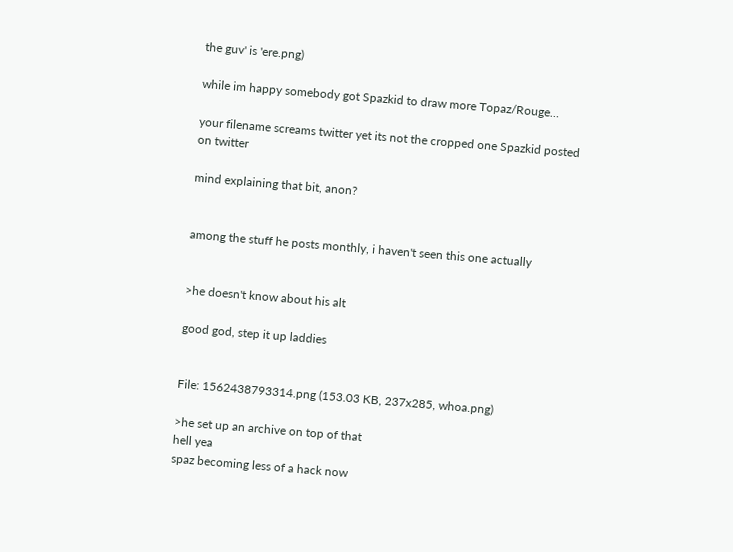the guv' is 'ere.png)

while im happy somebody got Spazkid to draw more Topaz/Rouge…

your filename screams twitter yet its not the cropped one Spazkid posted on twitter

mind explaining that bit, anon?


among the stuff he posts monthly, i haven't seen this one actually


>he doesn't know about his alt

good god, step it up laddies


File: 1562438793314.png (153.03 KB, 237x285, whoa.png)

>he set up an archive on top of that
hell yea
spaz becoming less of a hack now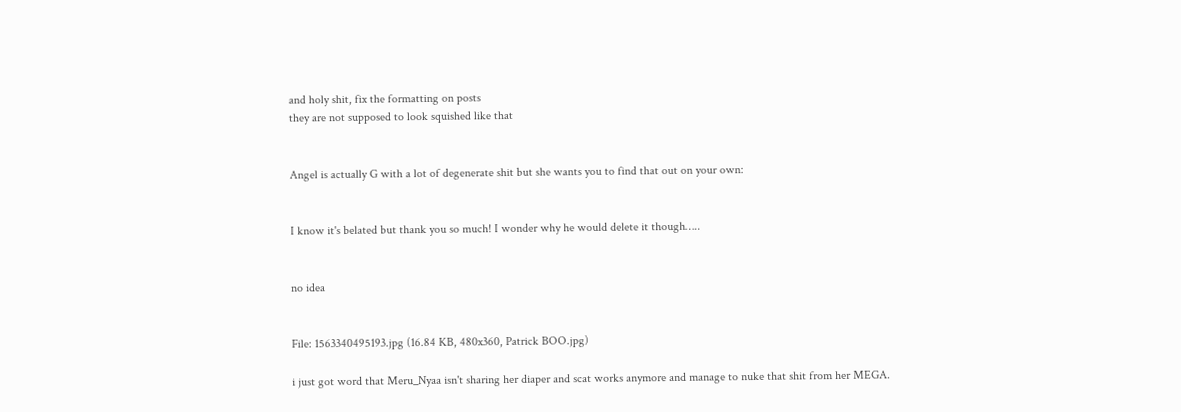and holy shit, fix the formatting on posts
they are not supposed to look squished like that


Angel is actually G with a lot of degenerate shit but she wants you to find that out on your own:


I know it's belated but thank you so much! I wonder why he would delete it though…..


no idea


File: 1563340495193.jpg (16.84 KB, 480x360, Patrick BOO.jpg)

i just got word that Meru_Nyaa isn't sharing her diaper and scat works anymore and manage to nuke that shit from her MEGA.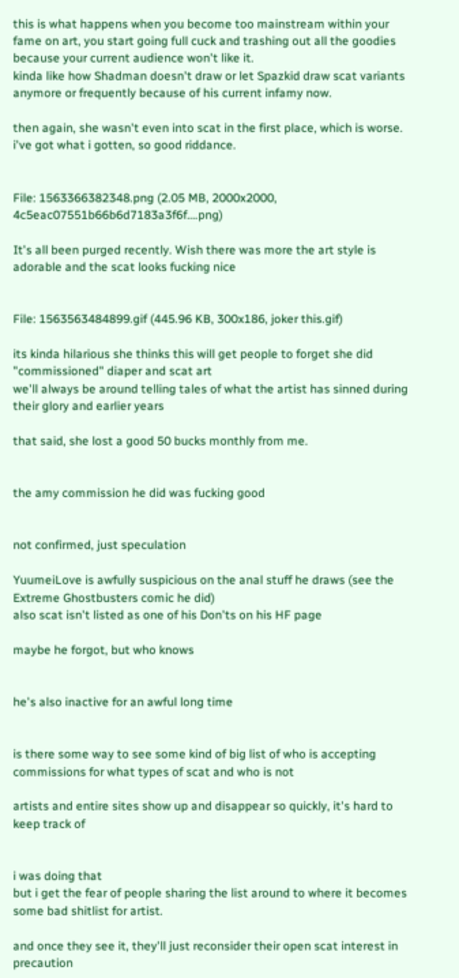this is what happens when you become too mainstream within your fame on art, you start going full cuck and trashing out all the goodies because your current audience won't like it.
kinda like how Shadman doesn't draw or let Spazkid draw scat variants anymore or frequently because of his current infamy now.

then again, she wasn't even into scat in the first place, which is worse.
i've got what i gotten, so good riddance.


File: 1563366382348.png (2.05 MB, 2000x2000, 4c5eac07551b66b6d7183a3f6f….png)

It's all been purged recently. Wish there was more the art style is adorable and the scat looks fucking nice


File: 1563563484899.gif (445.96 KB, 300x186, joker this.gif)

its kinda hilarious she thinks this will get people to forget she did "commissioned" diaper and scat art
we'll always be around telling tales of what the artist has sinned during their glory and earlier years

that said, she lost a good 50 bucks monthly from me.


the amy commission he did was fucking good


not confirmed, just speculation

YuumeiLove is awfully suspicious on the anal stuff he draws (see the Extreme Ghostbusters comic he did)
also scat isn't listed as one of his Don'ts on his HF page

maybe he forgot, but who knows


he's also inactive for an awful long time


is there some way to see some kind of big list of who is accepting commissions for what types of scat and who is not

artists and entire sites show up and disappear so quickly, it's hard to keep track of


i was doing that
but i get the fear of people sharing the list around to where it becomes some bad shitlist for artist.

and once they see it, they'll just reconsider their open scat interest in precaution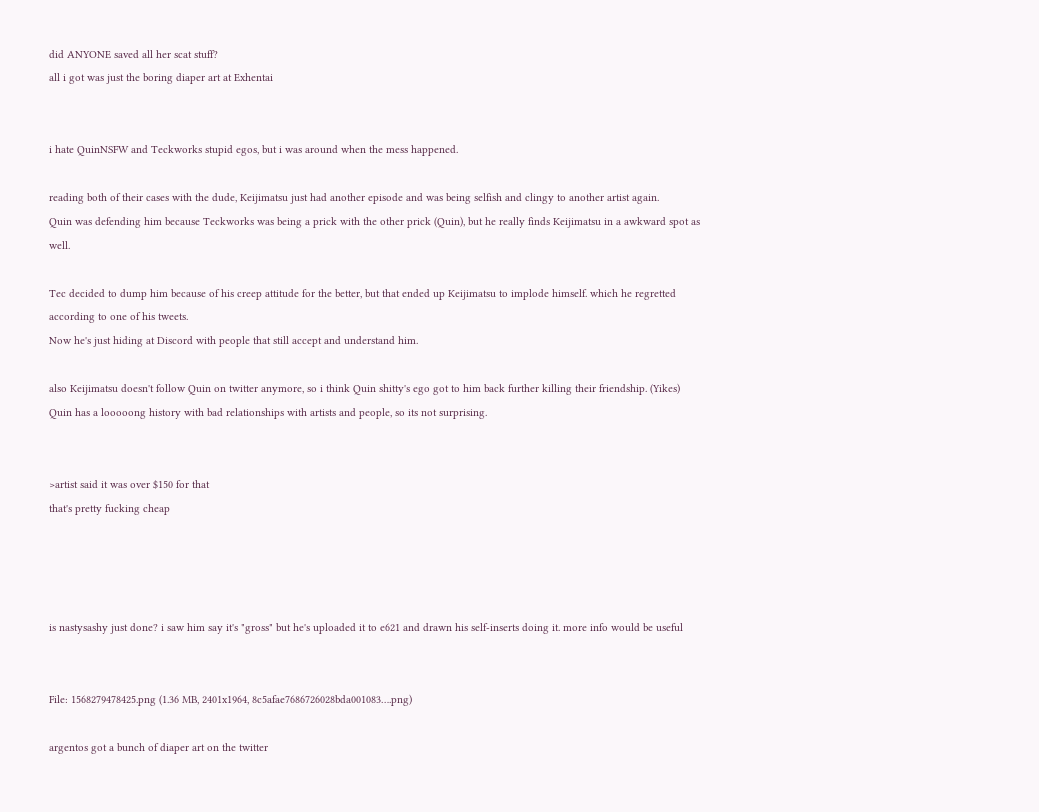did ANYONE saved all her scat stuff?
all i got was just the boring diaper art at Exhentai


i hate QuinNSFW and Teckworks stupid egos, but i was around when the mess happened.

reading both of their cases with the dude, Keijimatsu just had another episode and was being selfish and clingy to another artist again.
Quin was defending him because Teckworks was being a prick with the other prick (Quin), but he really finds Keijimatsu in a awkward spot as well.

Tec decided to dump him because of his creep attitude for the better, but that ended up Keijimatsu to implode himself. which he regretted according to one of his tweets.
Now he's just hiding at Discord with people that still accept and understand him.

also Keijimatsu doesn't follow Quin on twitter anymore, so i think Quin shitty's ego got to him back further killing their friendship. (Yikes)
Quin has a looooong history with bad relationships with artists and people, so its not surprising.


>artist said it was over $150 for that
that's pretty fucking cheap




is nastysashy just done? i saw him say it's "gross" but he's uploaded it to e621 and drawn his self-inserts doing it. more info would be useful


File: 1568279478425.png (1.36 MB, 2401x1964, 8c5afae7686726028bda001083….png)

argentos got a bunch of diaper art on the twitter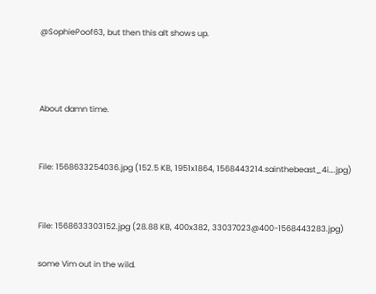@SophiePoof63, but then this alt shows up.



About damn time.


File: 1568633254036.jpg (152.5 KB, 1951x1864, 1568443214.sainthebeast_4i….jpg)


File: 1568633303152.jpg (28.88 KB, 400x382, 33037023@400-1568443283.jpg)

some Vim out in the wild.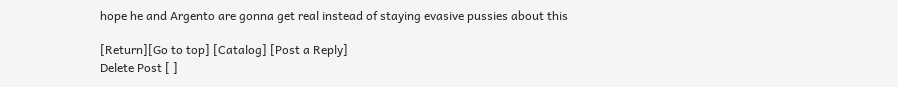hope he and Argento are gonna get real instead of staying evasive pussies about this

[Return][Go to top] [Catalog] [Post a Reply]
Delete Post [ ]